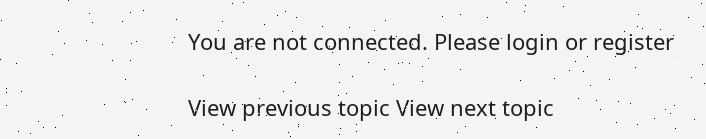You are not connected. Please login or register

View previous topic View next topic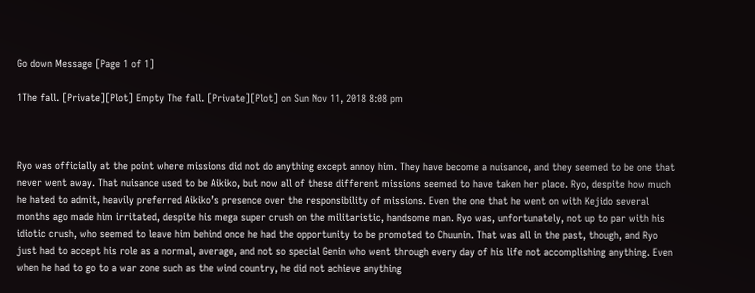Go down Message [Page 1 of 1]

1The fall. [Private][Plot] Empty The fall. [Private][Plot] on Sun Nov 11, 2018 8:08 pm



Ryo was officially at the point where missions did not do anything except annoy him. They have become a nuisance, and they seemed to be one that never went away. That nuisance used to be Aikiko, but now all of these different missions seemed to have taken her place. Ryo, despite how much he hated to admit, heavily preferred Aikiko’s presence over the responsibility of missions. Even the one that he went on with Kejido several months ago made him irritated, despite his mega super crush on the militaristic, handsome man. Ryo was, unfortunately, not up to par with his idiotic crush, who seemed to leave him behind once he had the opportunity to be promoted to Chuunin. That was all in the past, though, and Ryo just had to accept his role as a normal, average, and not so special Genin who went through every day of his life not accomplishing anything. Even when he had to go to a war zone such as the wind country, he did not achieve anything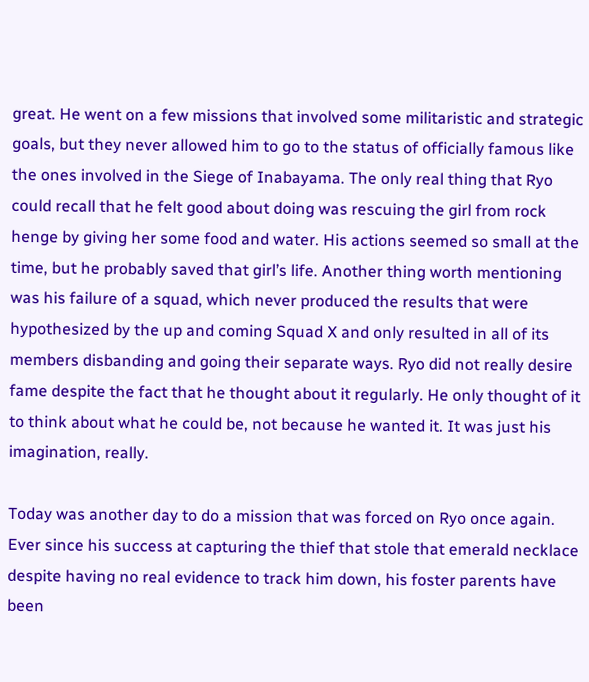great. He went on a few missions that involved some militaristic and strategic goals, but they never allowed him to go to the status of officially famous like the ones involved in the Siege of Inabayama. The only real thing that Ryo could recall that he felt good about doing was rescuing the girl from rock henge by giving her some food and water. His actions seemed so small at the time, but he probably saved that girl’s life. Another thing worth mentioning was his failure of a squad, which never produced the results that were hypothesized by the up and coming Squad X and only resulted in all of its members disbanding and going their separate ways. Ryo did not really desire fame despite the fact that he thought about it regularly. He only thought of it to think about what he could be, not because he wanted it. It was just his imagination, really.

Today was another day to do a mission that was forced on Ryo once again. Ever since his success at capturing the thief that stole that emerald necklace despite having no real evidence to track him down, his foster parents have been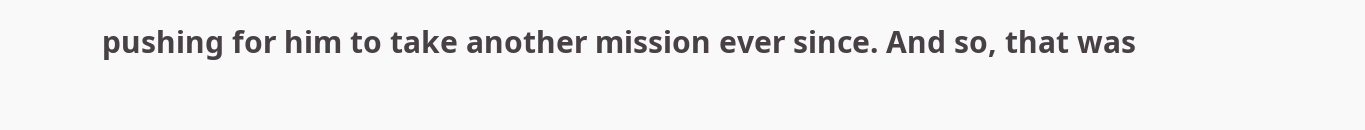pushing for him to take another mission ever since. And so, that was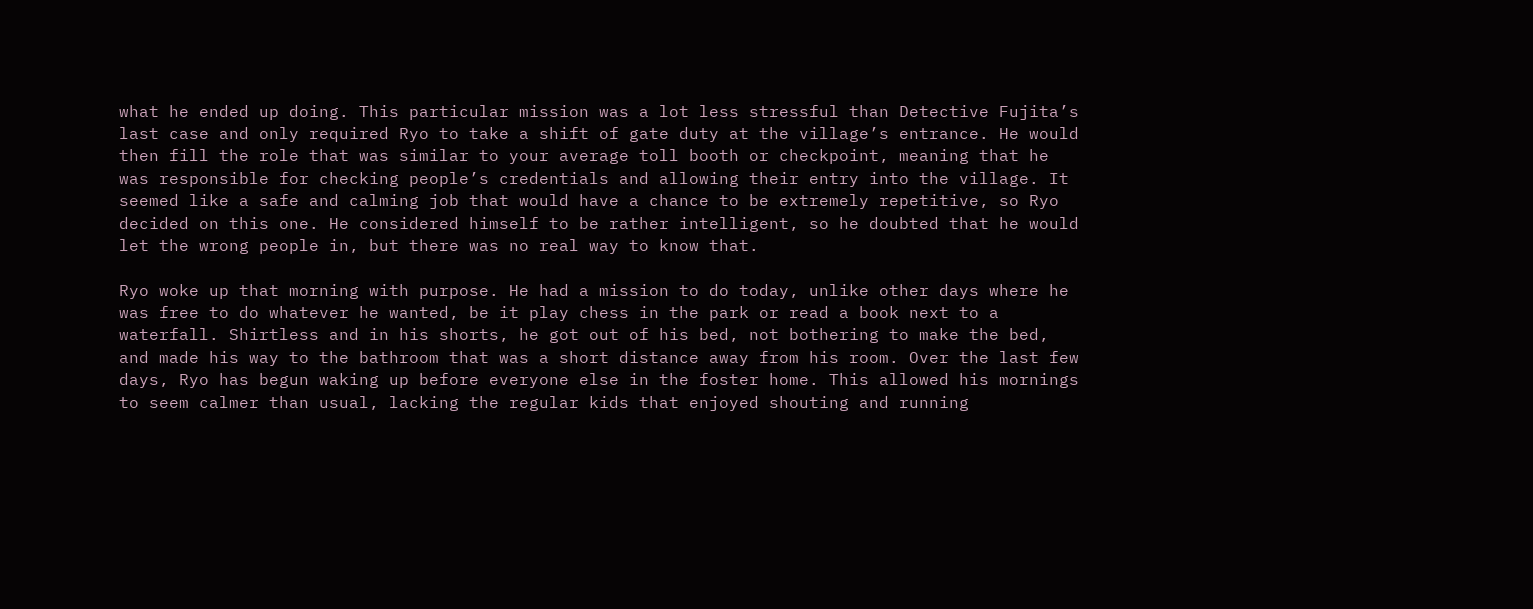what he ended up doing. This particular mission was a lot less stressful than Detective Fujita’s last case and only required Ryo to take a shift of gate duty at the village’s entrance. He would then fill the role that was similar to your average toll booth or checkpoint, meaning that he was responsible for checking people’s credentials and allowing their entry into the village. It seemed like a safe and calming job that would have a chance to be extremely repetitive, so Ryo decided on this one. He considered himself to be rather intelligent, so he doubted that he would let the wrong people in, but there was no real way to know that.

Ryo woke up that morning with purpose. He had a mission to do today, unlike other days where he was free to do whatever he wanted, be it play chess in the park or read a book next to a waterfall. Shirtless and in his shorts, he got out of his bed, not bothering to make the bed, and made his way to the bathroom that was a short distance away from his room. Over the last few days, Ryo has begun waking up before everyone else in the foster home. This allowed his mornings to seem calmer than usual, lacking the regular kids that enjoyed shouting and running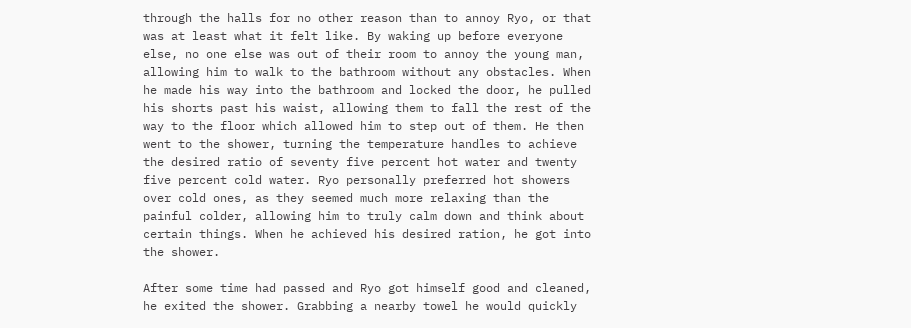through the halls for no other reason than to annoy Ryo, or that was at least what it felt like. By waking up before everyone else, no one else was out of their room to annoy the young man, allowing him to walk to the bathroom without any obstacles. When he made his way into the bathroom and locked the door, he pulled his shorts past his waist, allowing them to fall the rest of the way to the floor which allowed him to step out of them. He then went to the shower, turning the temperature handles to achieve the desired ratio of seventy five percent hot water and twenty five percent cold water. Ryo personally preferred hot showers over cold ones, as they seemed much more relaxing than the painful colder, allowing him to truly calm down and think about certain things. When he achieved his desired ration, he got into the shower.

After some time had passed and Ryo got himself good and cleaned, he exited the shower. Grabbing a nearby towel he would quickly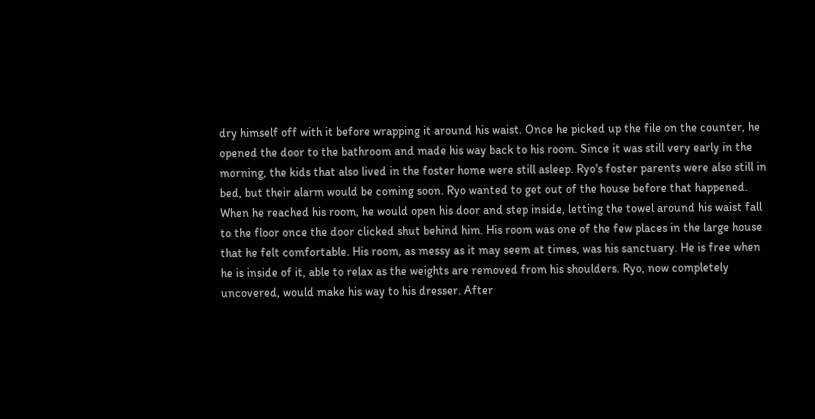dry himself off with it before wrapping it around his waist. Once he picked up the file on the counter, he opened the door to the bathroom and made his way back to his room. Since it was still very early in the morning, the kids that also lived in the foster home were still asleep. Ryo's foster parents were also still in bed, but their alarm would be coming soon. Ryo wanted to get out of the house before that happened. When he reached his room, he would open his door and step inside, letting the towel around his waist fall to the floor once the door clicked shut behind him. His room was one of the few places in the large house that he felt comfortable. His room, as messy as it may seem at times, was his sanctuary. He is free when he is inside of it, able to relax as the weights are removed from his shoulders. Ryo, now completely uncovered, would make his way to his dresser. After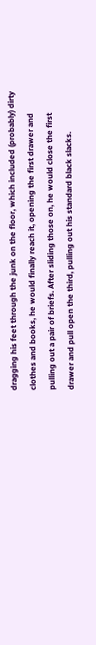dragging his feet through the junk on the floor, which included (probably) dirty clothes and books, he would finally reach it, opening the first drawer and pulling out a pair of briefs. After sliding those on, he would close the first drawer and pull open the third, pulling out his standard black slacks.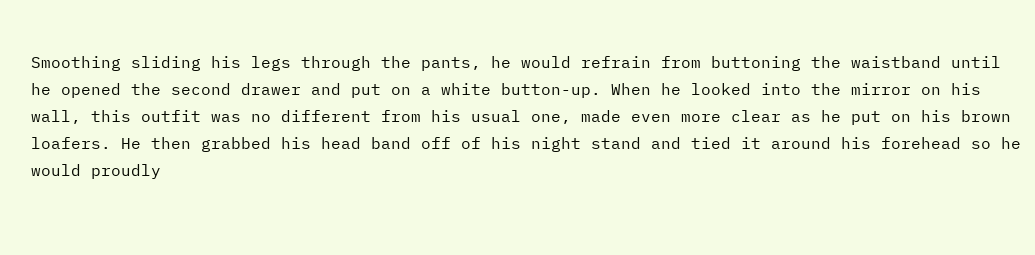Smoothing sliding his legs through the pants, he would refrain from buttoning the waistband until he opened the second drawer and put on a white button-up. When he looked into the mirror on his wall, this outfit was no different from his usual one, made even more clear as he put on his brown loafers. He then grabbed his head band off of his night stand and tied it around his forehead so he would proudly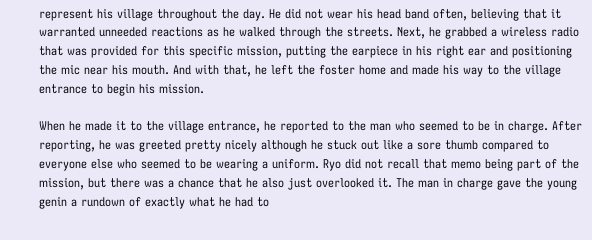represent his village throughout the day. He did not wear his head band often, believing that it warranted unneeded reactions as he walked through the streets. Next, he grabbed a wireless radio that was provided for this specific mission, putting the earpiece in his right ear and positioning the mic near his mouth. And with that, he left the foster home and made his way to the village entrance to begin his mission.

When he made it to the village entrance, he reported to the man who seemed to be in charge. After reporting, he was greeted pretty nicely although he stuck out like a sore thumb compared to everyone else who seemed to be wearing a uniform. Ryo did not recall that memo being part of the mission, but there was a chance that he also just overlooked it. The man in charge gave the young genin a rundown of exactly what he had to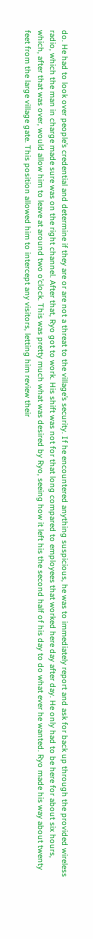do. He had to look over people’s credential and determine if they are or are not a threat to the village’s security. If he encountered anything suspicious, he was to immediately report and ask for back up through the provided wireless radio, which the man in charge made sure was on the right channel. After that, Ryo got to work. His shift was not for that long compared to employees that worked here day after day. He only had to be here for about six hours, which, after that was over, would allow him to leave at around two o’clock. This was pretty much what was desired by Ryo, seeing how it left his the second half of his day to do what ever he wanted. Ryo made his way about twenty feet from the large village gate. This position allowed him to intercept any visitors, letting him review their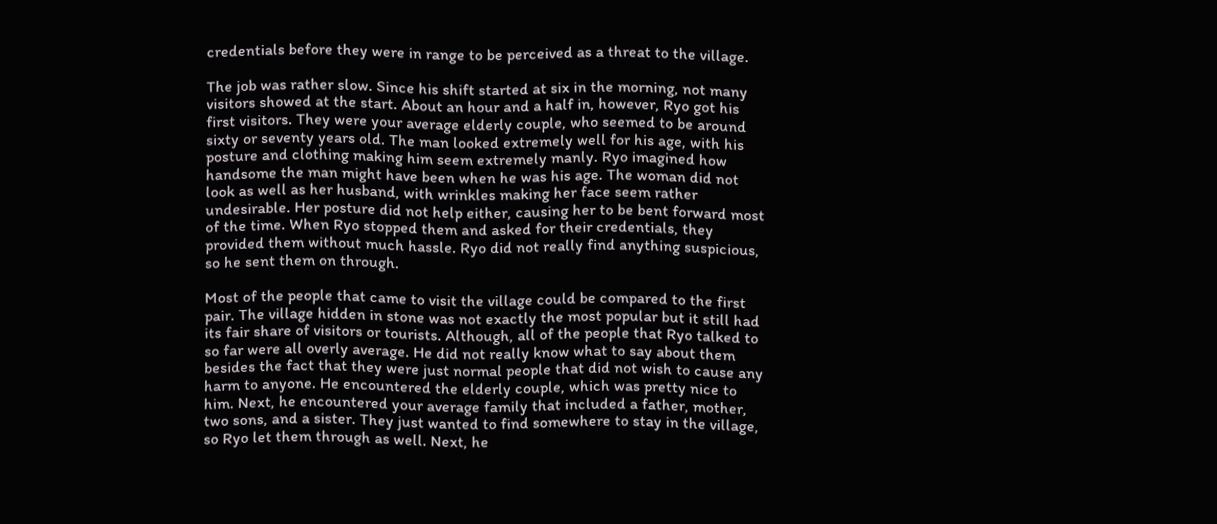credentials before they were in range to be perceived as a threat to the village.

The job was rather slow. Since his shift started at six in the morning, not many visitors showed at the start. About an hour and a half in, however, Ryo got his first visitors. They were your average elderly couple, who seemed to be around sixty or seventy years old. The man looked extremely well for his age, with his posture and clothing making him seem extremely manly. Ryo imagined how handsome the man might have been when he was his age. The woman did not look as well as her husband, with wrinkles making her face seem rather undesirable. Her posture did not help either, causing her to be bent forward most of the time. When Ryo stopped them and asked for their credentials, they provided them without much hassle. Ryo did not really find anything suspicious, so he sent them on through.

Most of the people that came to visit the village could be compared to the first pair. The village hidden in stone was not exactly the most popular but it still had its fair share of visitors or tourists. Although, all of the people that Ryo talked to so far were all overly average. He did not really know what to say about them besides the fact that they were just normal people that did not wish to cause any harm to anyone. He encountered the elderly couple, which was pretty nice to him. Next, he encountered your average family that included a father, mother, two sons, and a sister. They just wanted to find somewhere to stay in the village, so Ryo let them through as well. Next, he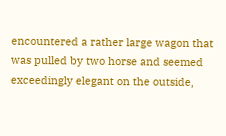encountered a rather large wagon that was pulled by two horse and seemed exceedingly elegant on the outside,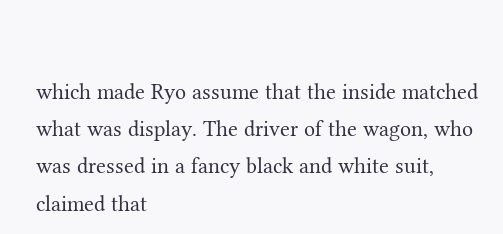which made Ryo assume that the inside matched what was display. The driver of the wagon, who was dressed in a fancy black and white suit, claimed that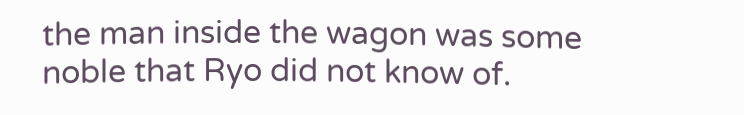the man inside the wagon was some noble that Ryo did not know of.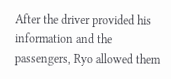After the driver provided his information and the passengers, Ryo allowed them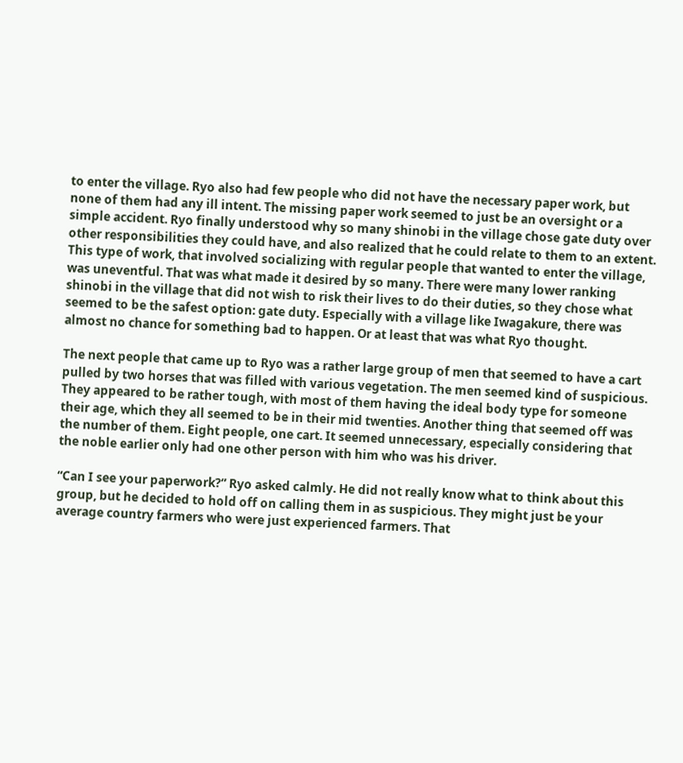to enter the village. Ryo also had few people who did not have the necessary paper work, but none of them had any ill intent. The missing paper work seemed to just be an oversight or a simple accident. Ryo finally understood why so many shinobi in the village chose gate duty over other responsibilities they could have, and also realized that he could relate to them to an extent. This type of work, that involved socializing with regular people that wanted to enter the village, was uneventful. That was what made it desired by so many. There were many lower ranking shinobi in the village that did not wish to risk their lives to do their duties, so they chose what seemed to be the safest option: gate duty. Especially with a village like Iwagakure, there was almost no chance for something bad to happen. Or at least that was what Ryo thought.

The next people that came up to Ryo was a rather large group of men that seemed to have a cart pulled by two horses that was filled with various vegetation. The men seemed kind of suspicious. They appeared to be rather tough, with most of them having the ideal body type for someone their age, which they all seemed to be in their mid twenties. Another thing that seemed off was the number of them. Eight people, one cart. It seemed unnecessary, especially considering that the noble earlier only had one other person with him who was his driver.

“Can I see your paperwork?” Ryo asked calmly. He did not really know what to think about this group, but he decided to hold off on calling them in as suspicious. They might just be your average country farmers who were just experienced farmers. That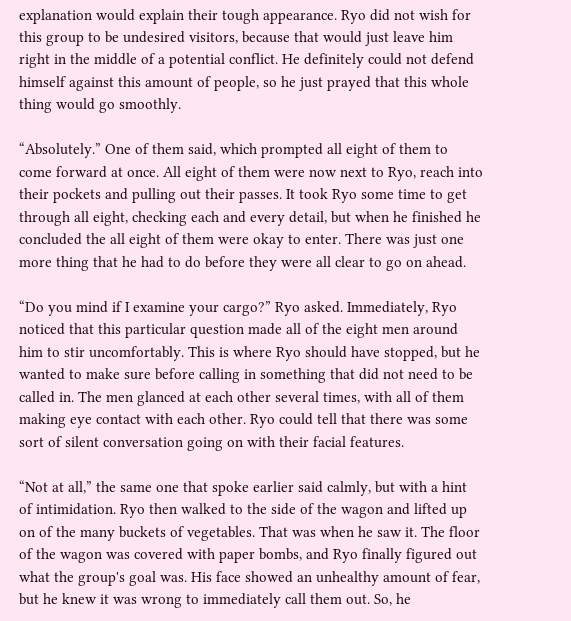explanation would explain their tough appearance. Ryo did not wish for this group to be undesired visitors, because that would just leave him right in the middle of a potential conflict. He definitely could not defend himself against this amount of people, so he just prayed that this whole thing would go smoothly.

“Absolutely.” One of them said, which prompted all eight of them to come forward at once. All eight of them were now next to Ryo, reach into their pockets and pulling out their passes. It took Ryo some time to get through all eight, checking each and every detail, but when he finished he concluded the all eight of them were okay to enter. There was just one more thing that he had to do before they were all clear to go on ahead.

“Do you mind if I examine your cargo?” Ryo asked. Immediately, Ryo noticed that this particular question made all of the eight men around him to stir uncomfortably. This is where Ryo should have stopped, but he wanted to make sure before calling in something that did not need to be called in. The men glanced at each other several times, with all of them making eye contact with each other. Ryo could tell that there was some sort of silent conversation going on with their facial features.

“Not at all,” the same one that spoke earlier said calmly, but with a hint of intimidation. Ryo then walked to the side of the wagon and lifted up on of the many buckets of vegetables. That was when he saw it. The floor of the wagon was covered with paper bombs, and Ryo finally figured out what the group's goal was. His face showed an unhealthy amount of fear, but he knew it was wrong to immediately call them out. So, he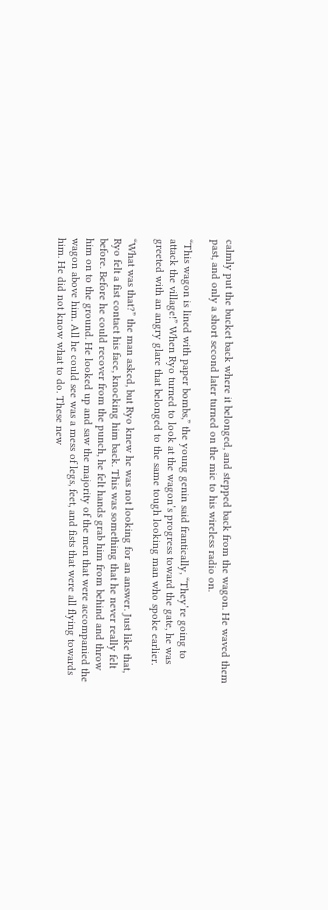calmly put the bucket back where it belonged, and stepped back from the wagon. He waved them past, and only a short second later turned on the mic to his wireless radio on.

“This wagon is lined with paper bombs,” the young genin said frantically, “They’re going to attack the village!” When Ryo turned to look at the wagon’s progress toward the gate, he was greeted with an angry glare that belonged to the same tough looking man who spoke earlier.

“What was that?” the man asked, but Ryo knew he was not looking for an answer. Just like that, Ryo felt a fist contact his face, knocking him back. This was something that he never really felt before. Before he could recover from the punch, he felt hands grab him from behind and throw him on to the ground. He looked up and saw the majority of the men that were accompanied the wagon above him. All he could see was a mess of legs, feet, and fists that were all flying towards him. He did not know what to do. These new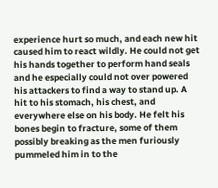experience hurt so much, and each new hit caused him to react wildly. He could not get his hands together to perform hand seals and he especially could not over powered his attackers to find a way to stand up. A hit to his stomach, his chest, and everywhere else on his body. He felt his bones begin to fracture, some of them possibly breaking as the men furiously pummeled him in to the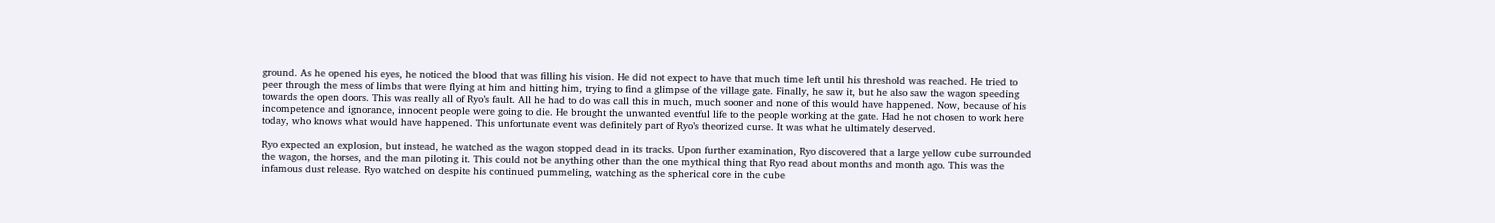ground. As he opened his eyes, he noticed the blood that was filling his vision. He did not expect to have that much time left until his threshold was reached. He tried to peer through the mess of limbs that were flying at him and hitting him, trying to find a glimpse of the village gate. Finally, he saw it, but he also saw the wagon speeding towards the open doors. This was really all of Ryo’s fault. All he had to do was call this in much, much sooner and none of this would have happened. Now, because of his incompetence and ignorance, innocent people were going to die. He brought the unwanted eventful life to the people working at the gate. Had he not chosen to work here today, who knows what would have happened. This unfortunate event was definitely part of Ryo’s theorized curse. It was what he ultimately deserved.

Ryo expected an explosion, but instead, he watched as the wagon stopped dead in its tracks. Upon further examination, Ryo discovered that a large yellow cube surrounded the wagon, the horses, and the man piloting it. This could not be anything other than the one mythical thing that Ryo read about months and month ago. This was the infamous dust release. Ryo watched on despite his continued pummeling, watching as the spherical core in the cube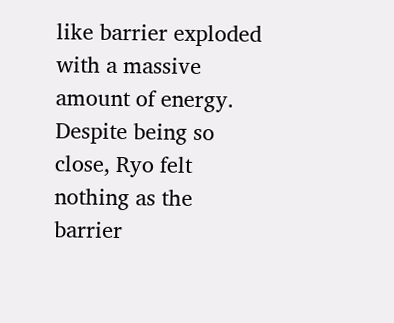like barrier exploded with a massive amount of energy. Despite being so close, Ryo felt nothing as the barrier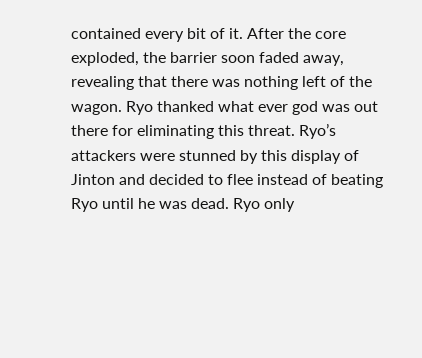contained every bit of it. After the core exploded, the barrier soon faded away, revealing that there was nothing left of the wagon. Ryo thanked what ever god was out there for eliminating this threat. Ryo’s attackers were stunned by this display of Jinton and decided to flee instead of beating Ryo until he was dead. Ryo only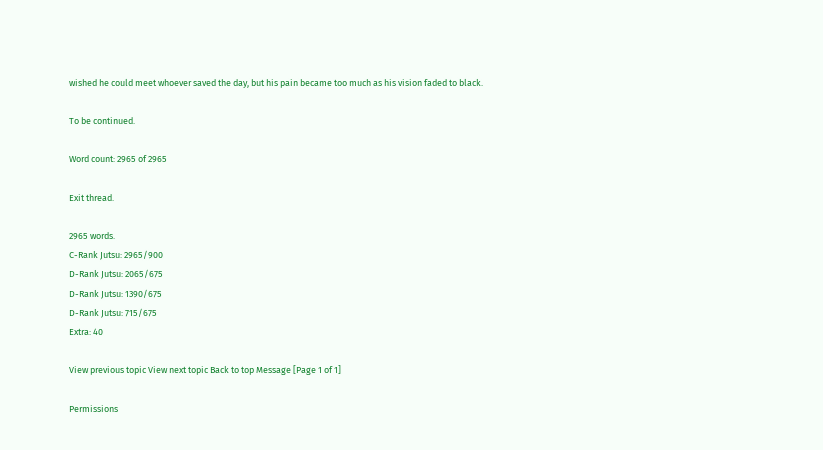wished he could meet whoever saved the day, but his pain became too much as his vision faded to black.

To be continued.

Word count: 2965 of 2965

Exit thread.

2965 words.
C-Rank Jutsu: 2965/900
D-Rank Jutsu: 2065/675
D-Rank Jutsu: 1390/675
D-Rank Jutsu: 715/675
Extra: 40

View previous topic View next topic Back to top Message [Page 1 of 1]

Permissions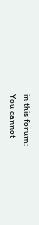in this forum:
You cannot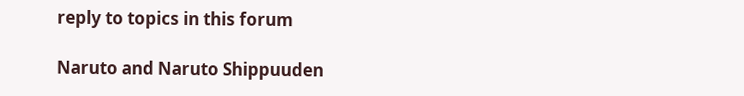reply to topics in this forum

Naruto and Naruto Shippuuden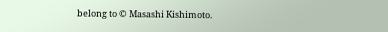belong to © Masashi Kishimoto.